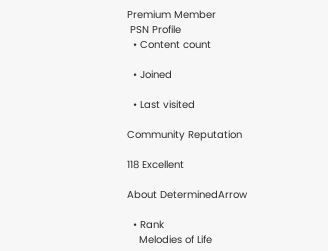Premium Member
 PSN Profile
  • Content count

  • Joined

  • Last visited

Community Reputation

118 Excellent

About DeterminedArrow

  • Rank
    Melodies of Life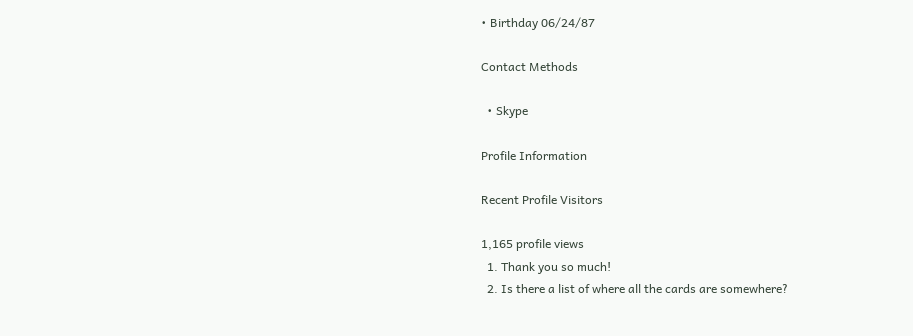• Birthday 06/24/87

Contact Methods

  • Skype

Profile Information

Recent Profile Visitors

1,165 profile views
  1. Thank you so much!
  2. Is there a list of where all the cards are somewhere?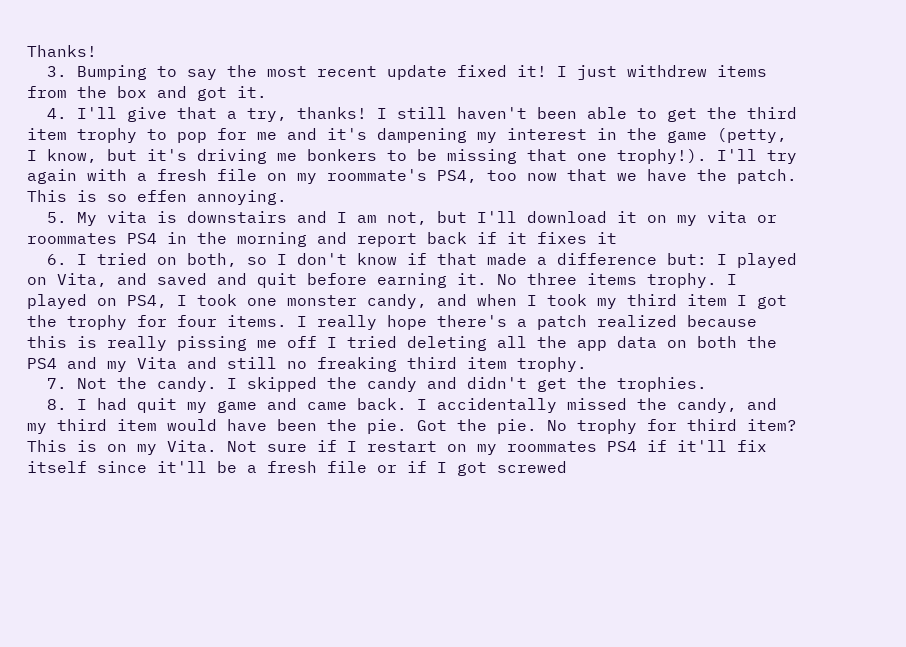Thanks!
  3. Bumping to say the most recent update fixed it! I just withdrew items from the box and got it.
  4. I'll give that a try, thanks! I still haven't been able to get the third item trophy to pop for me and it's dampening my interest in the game (petty, I know, but it's driving me bonkers to be missing that one trophy!). I'll try again with a fresh file on my roommate's PS4, too now that we have the patch. This is so effen annoying.
  5. My vita is downstairs and I am not, but I'll download it on my vita or roommates PS4 in the morning and report back if it fixes it
  6. I tried on both, so I don't know if that made a difference but: I played on Vita, and saved and quit before earning it. No three items trophy. I played on PS4, I took one monster candy, and when I took my third item I got the trophy for four items. I really hope there's a patch realized because this is really pissing me off I tried deleting all the app data on both the PS4 and my Vita and still no freaking third item trophy.
  7. Not the candy. I skipped the candy and didn't get the trophies.
  8. I had quit my game and came back. I accidentally missed the candy, and my third item would have been the pie. Got the pie. No trophy for third item? This is on my Vita. Not sure if I restart on my roommates PS4 if it'll fix itself since it'll be a fresh file or if I got screwed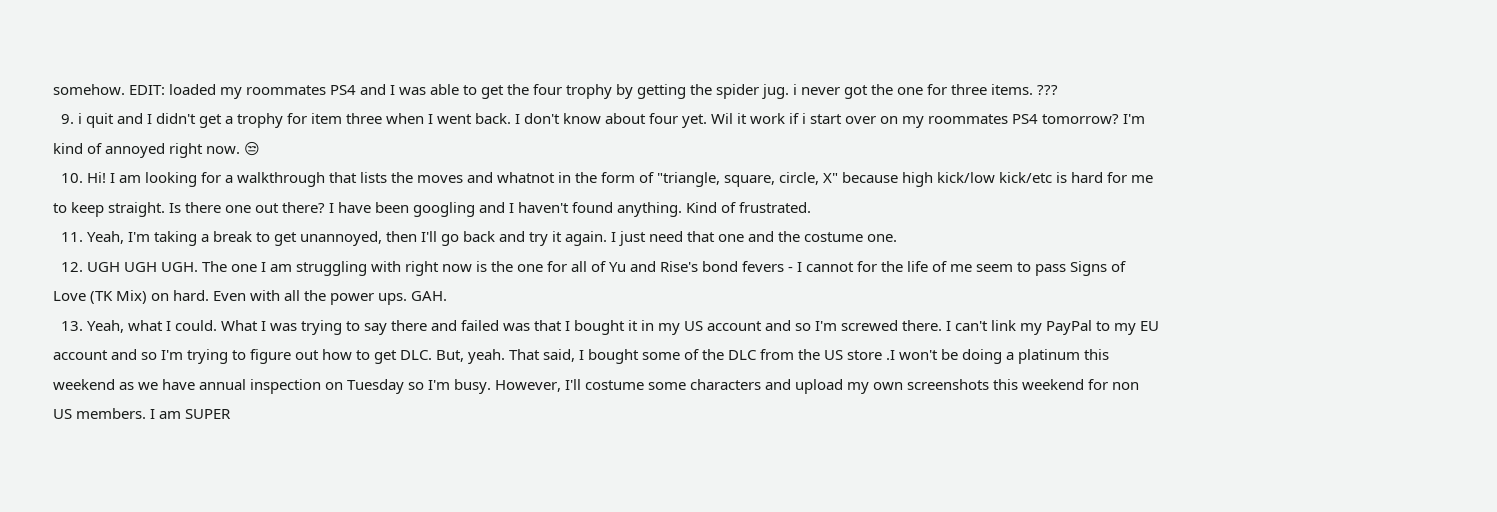somehow. EDIT: loaded my roommates PS4 and I was able to get the four trophy by getting the spider jug. i never got the one for three items. ???
  9. i quit and I didn't get a trophy for item three when I went back. I don't know about four yet. Wil it work if i start over on my roommates PS4 tomorrow? I'm kind of annoyed right now. 😒
  10. Hi! I am looking for a walkthrough that lists the moves and whatnot in the form of "triangle, square, circle, X" because high kick/low kick/etc is hard for me to keep straight. Is there one out there? I have been googling and I haven't found anything. Kind of frustrated.
  11. Yeah, I'm taking a break to get unannoyed, then I'll go back and try it again. I just need that one and the costume one.
  12. UGH UGH UGH. The one I am struggling with right now is the one for all of Yu and Rise's bond fevers - I cannot for the life of me seem to pass Signs of Love (TK Mix) on hard. Even with all the power ups. GAH.
  13. Yeah, what I could. What I was trying to say there and failed was that I bought it in my US account and so I'm screwed there. I can't link my PayPal to my EU account and so I'm trying to figure out how to get DLC. But, yeah. That said, I bought some of the DLC from the US store .I won't be doing a platinum this weekend as we have annual inspection on Tuesday so I'm busy. However, I'll costume some characters and upload my own screenshots this weekend for non US members. I am SUPER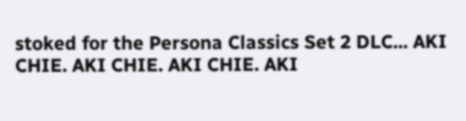stoked for the Persona Classics Set 2 DLC... AKI CHIE. AKI CHIE. AKI CHIE. AKI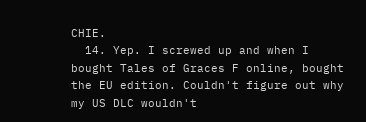CHIE.
  14. Yep. I screwed up and when I bought Tales of Graces F online, bought the EU edition. Couldn't figure out why my US DLC wouldn't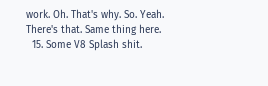work. Oh. That's why. So. Yeah. There's that. Same thing here.
  15. Some V8 Splash shit.